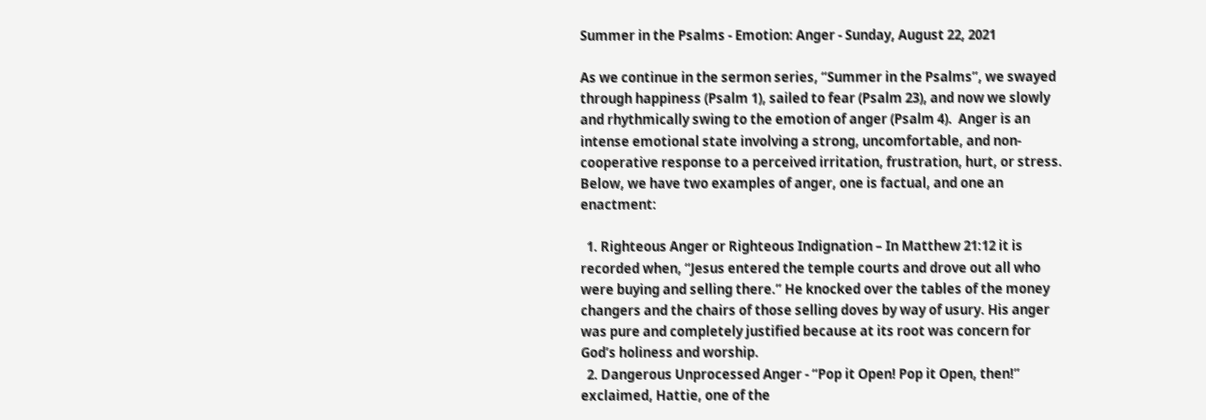Summer in the Psalms - Emotion: Anger - Sunday, August 22, 2021

As we continue in the sermon series, “Summer in the Psalms”, we swayed through happiness (Psalm 1), sailed to fear (Psalm 23), and now we slowly and rhythmically swing to the emotion of anger (Psalm 4).  Anger is an intense emotional state involving a strong, uncomfortable, and non-cooperative response to a perceived irritation, frustration, hurt, or stress.   Below, we have two examples of anger, one is factual, and one an enactment:

  1. Righteous Anger or Righteous Indignation – In Matthew 21:12 it is recorded when, “Jesus entered the temple courts and drove out all who were buying and selling there.” He knocked over the tables of the money changers and the chairs of those selling doves by way of usury. His anger was pure and completely justified because at its root was concern for God’s holiness and worship.
  2. Dangerous Unprocessed Anger - “Pop it Open! Pop it Open, then!”  exclaimed, Hattie, one of the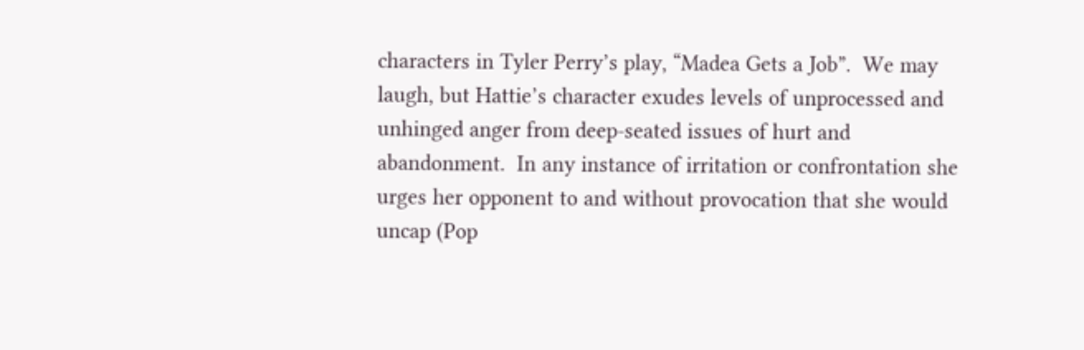characters in Tyler Perry’s play, “Madea Gets a Job”.  We may laugh, but Hattie’s character exudes levels of unprocessed and unhinged anger from deep-seated issues of hurt and abandonment.  In any instance of irritation or confrontation she urges her opponent to and without provocation that she would uncap (Pop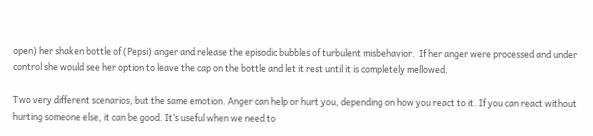open) her shaken bottle of (Pepsi) anger and release the episodic bubbles of turbulent misbehavior.  If her anger were processed and under control she would see her option to leave the cap on the bottle and let it rest until it is completely mellowed.

Two very different scenarios, but the same emotion. Anger can help or hurt you, depending on how you react to it. If you can react without hurting someone else, it can be good. It’s useful when we need to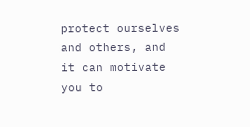protect ourselves and others, and it can motivate you to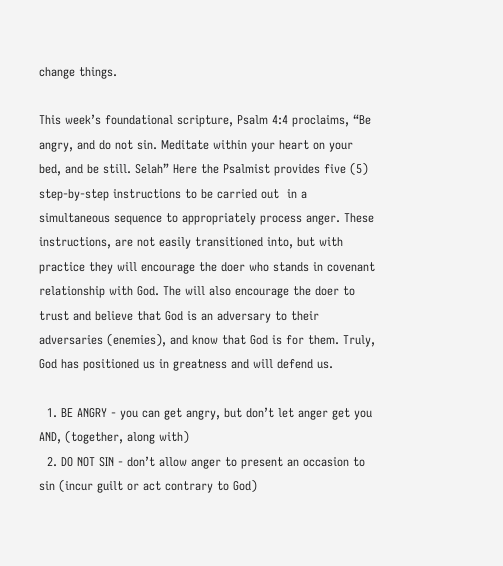change things.

This week’s foundational scripture, Psalm 4:4 proclaims, “Be angry, and do not sin. Meditate within your heart on your bed, and be still. Selah” Here the Psalmist provides five (5) step-by-step instructions to be carried out  in a simultaneous sequence to appropriately process anger. These instructions, are not easily transitioned into, but with practice they will encourage the doer who stands in covenant relationship with God. The will also encourage the doer to trust and believe that God is an adversary to their adversaries (enemies), and know that God is for them. Truly, God has positioned us in greatness and will defend us.

  1. BE ANGRY - you can get angry, but don’t let anger get you AND, (together, along with)
  2. DO NOT SIN - don’t allow anger to present an occasion to sin (incur guilt or act contrary to God)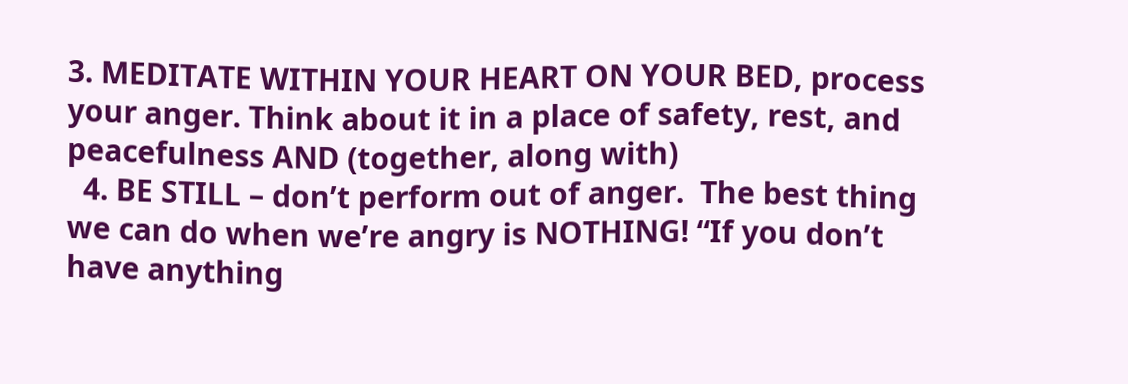3. MEDITATE WITHIN YOUR HEART ON YOUR BED, process your anger. Think about it in a place of safety, rest, and peacefulness AND (together, along with)
  4. BE STILL – don’t perform out of anger.  The best thing we can do when we’re angry is NOTHING! “If you don’t have anything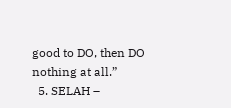good to DO, then DO nothing at all.”
  5. SELAH –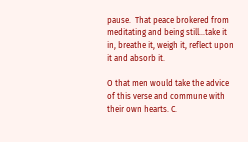pause.  That peace brokered from meditating and being still...take it in, breathe it, weigh it, reflect upon it and absorb it.

O that men would take the advice of this verse and commune with their own hearts. C.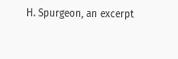H. Spurgeon, an excerpt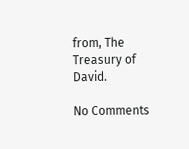from, The Treasury of David.

No Comments